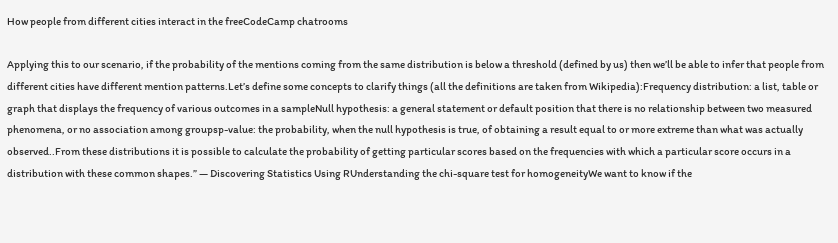How people from different cities interact in the freeCodeCamp chatrooms

Applying this to our scenario, if the probability of the mentions coming from the same distribution is below a threshold (defined by us) then we’ll be able to infer that people from different cities have different mention patterns.Let’s define some concepts to clarify things (all the definitions are taken from Wikipedia):Frequency distribution: a list, table or graph that displays the frequency of various outcomes in a sampleNull hypothesis: a general statement or default position that there is no relationship between two measured phenomena, or no association among groupsp-value: the probability, when the null hypothesis is true, of obtaining a result equal to or more extreme than what was actually observed..From these distributions it is possible to calculate the probability of getting particular scores based on the frequencies with which a particular score occurs in a distribution with these common shapes.” — Discovering Statistics Using RUnderstanding the chi-square test for homogeneityWe want to know if the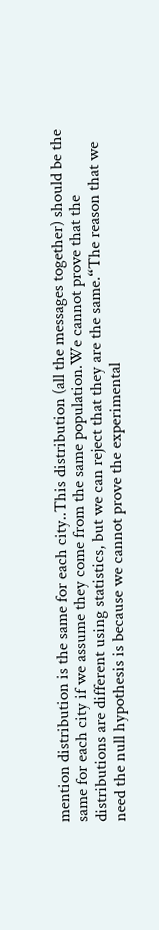mention distribution is the same for each city..This distribution (all the messages together) should be the same for each city if we assume they come from the same population.We cannot prove that the distributions are different using statistics, but we can reject that they are the same.“The reason that we need the null hypothesis is because we cannot prove the experimental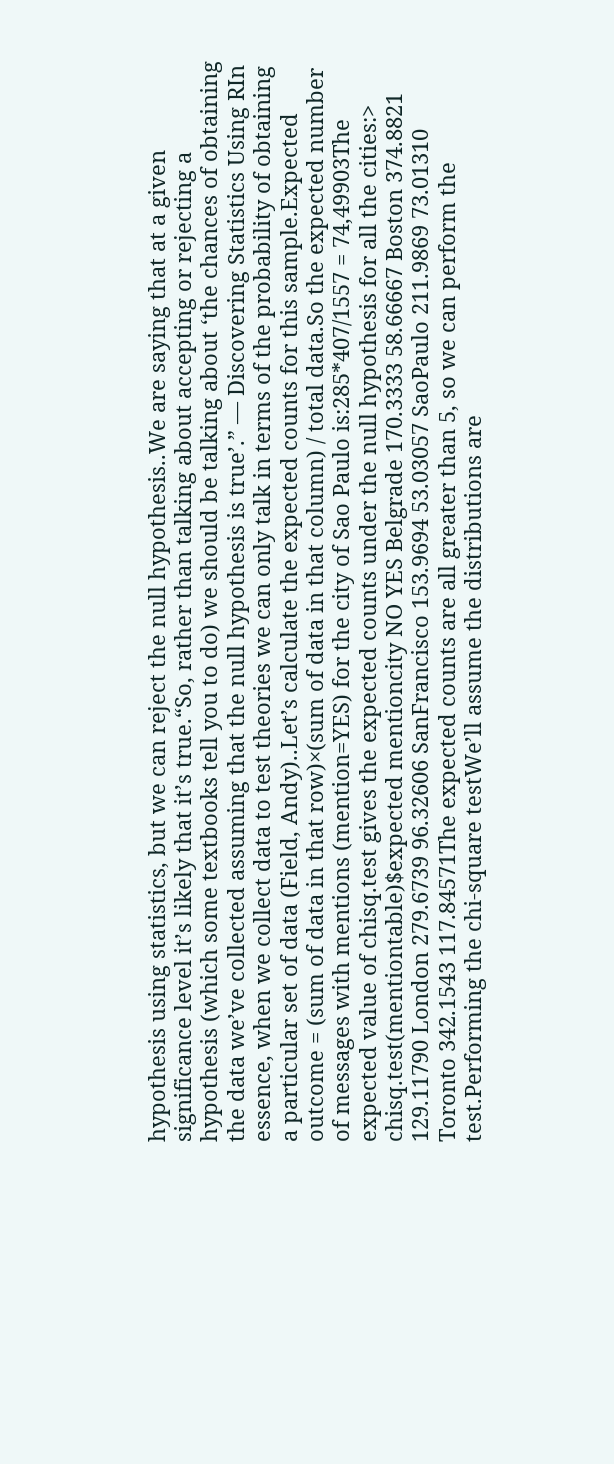hypothesis using statistics, but we can reject the null hypothesis..We are saying that at a given significance level it’s likely that it’s true.“So, rather than talking about accepting or rejecting a hypothesis (which some textbooks tell you to do) we should be talking about ‘the chances of obtaining the data we’ve collected assuming that the null hypothesis is true’.” — Discovering Statistics Using RIn essence, when we collect data to test theories we can only talk in terms of the probability of obtaining a particular set of data (Field, Andy)..Let’s calculate the expected counts for this sample.Expected outcome = (sum of data in that row)×(sum of data in that column) / total data.So the expected number of messages with mentions (mention=YES) for the city of Sao Paulo is:285*407/1557 = 74,49903The expected value of chisq.test gives the expected counts under the null hypothesis for all the cities:> chisq.test(mentiontable)$expected mentioncity NO YES Belgrade 170.3333 58.66667 Boston 374.8821 129.11790 London 279.6739 96.32606 SanFrancisco 153.9694 53.03057 SaoPaulo 211.9869 73.01310 Toronto 342.1543 117.84571The expected counts are all greater than 5, so we can perform the test.Performing the chi-square testWe’ll assume the distributions are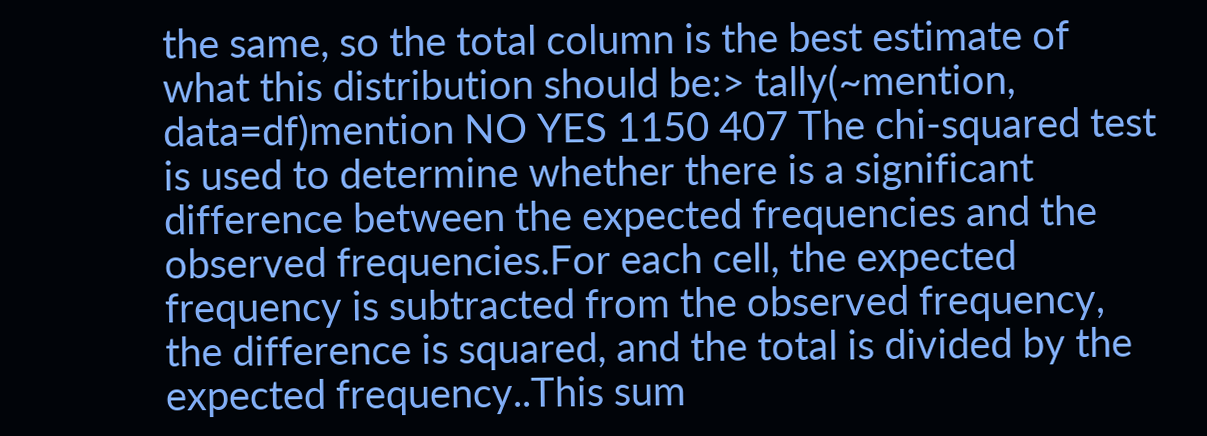the same, so the total column is the best estimate of what this distribution should be:> tally(~mention, data=df)mention NO YES 1150 407 The chi-squared test is used to determine whether there is a significant difference between the expected frequencies and the observed frequencies.For each cell, the expected frequency is subtracted from the observed frequency, the difference is squared, and the total is divided by the expected frequency..This sum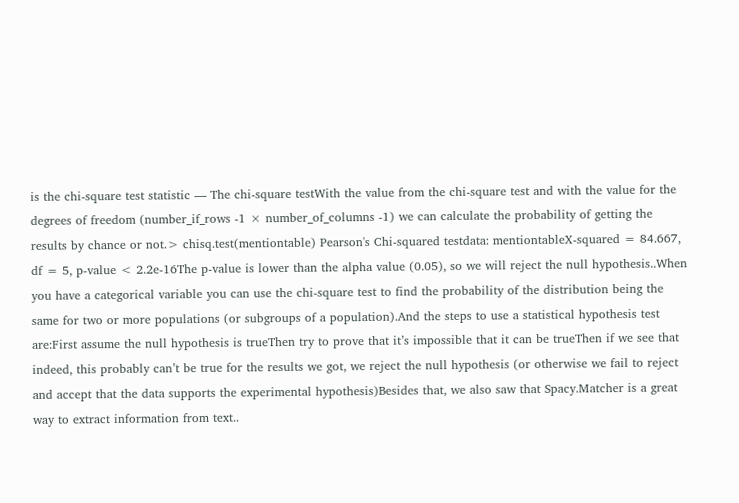is the chi-square test statistic — The chi-square testWith the value from the chi-square test and with the value for the degrees of freedom (number_if_rows -1 × number_of_columns -1) we can calculate the probability of getting the results by chance or not.> chisq.test(mentiontable) Pearson's Chi-squared testdata: mentiontableX-squared = 84.667, df = 5, p-value < 2.2e-16The p-value is lower than the alpha value (0.05), so we will reject the null hypothesis..When you have a categorical variable you can use the chi-square test to find the probability of the distribution being the same for two or more populations (or subgroups of a population).And the steps to use a statistical hypothesis test are:First assume the null hypothesis is trueThen try to prove that it’s impossible that it can be trueThen if we see that indeed, this probably can’t be true for the results we got, we reject the null hypothesis (or otherwise we fail to reject and accept that the data supports the experimental hypothesis)Besides that, we also saw that Spacy.Matcher is a great way to extract information from text..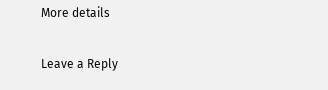More details

Leave a Reply